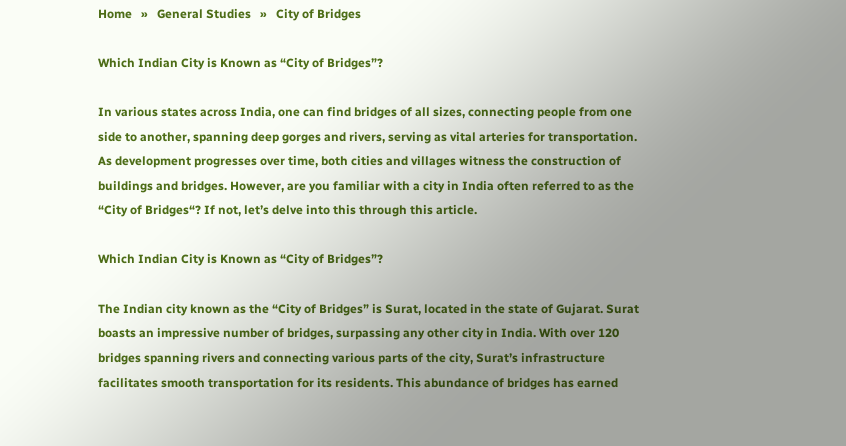Home   »   General Studies   »   City of Bridges

Which Indian City is Known as “City of Bridges”?

In various states across India, one can find bridges of all sizes, connecting people from one side to another, spanning deep gorges and rivers, serving as vital arteries for transportation. As development progresses over time, both cities and villages witness the construction of buildings and bridges. However, are you familiar with a city in India often referred to as the “City of Bridges“? If not, let’s delve into this through this article.

Which Indian City is Known as “City of Bridges”?

The Indian city known as the “City of Bridges” is Surat, located in the state of Gujarat. Surat boasts an impressive number of bridges, surpassing any other city in India. With over 120 bridges spanning rivers and connecting various parts of the city, Surat’s infrastructure facilitates smooth transportation for its residents. This abundance of bridges has earned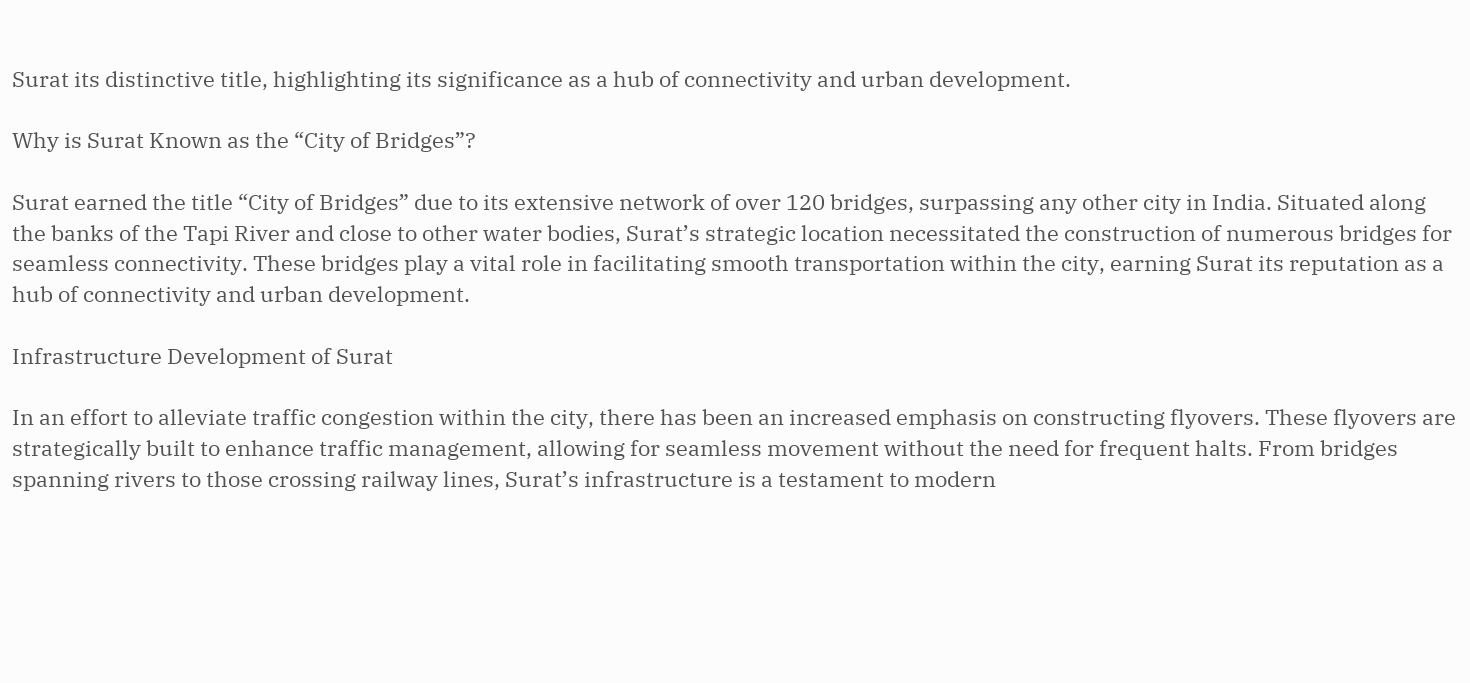Surat its distinctive title, highlighting its significance as a hub of connectivity and urban development.

Why is Surat Known as the “City of Bridges”?

Surat earned the title “City of Bridges” due to its extensive network of over 120 bridges, surpassing any other city in India. Situated along the banks of the Tapi River and close to other water bodies, Surat’s strategic location necessitated the construction of numerous bridges for seamless connectivity. These bridges play a vital role in facilitating smooth transportation within the city, earning Surat its reputation as a hub of connectivity and urban development.

Infrastructure Development of Surat

In an effort to alleviate traffic congestion within the city, there has been an increased emphasis on constructing flyovers. These flyovers are strategically built to enhance traffic management, allowing for seamless movement without the need for frequent halts. From bridges spanning rivers to those crossing railway lines, Surat’s infrastructure is a testament to modern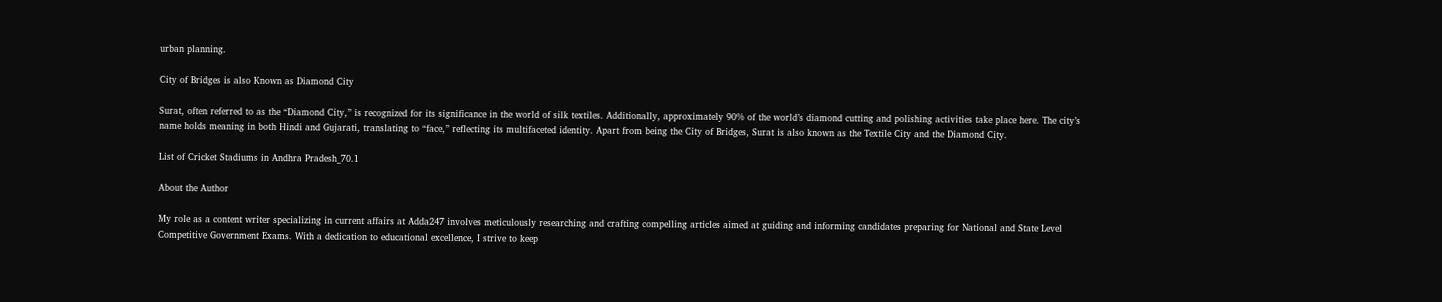urban planning.

City of Bridges is also Known as Diamond City

Surat, often referred to as the “Diamond City,” is recognized for its significance in the world of silk textiles. Additionally, approximately 90% of the world’s diamond cutting and polishing activities take place here. The city’s name holds meaning in both Hindi and Gujarati, translating to “face,” reflecting its multifaceted identity. Apart from being the City of Bridges, Surat is also known as the Textile City and the Diamond City.

List of Cricket Stadiums in Andhra Pradesh_70.1

About the Author

My role as a content writer specializing in current affairs at Adda247 involves meticulously researching and crafting compelling articles aimed at guiding and informing candidates preparing for National and State Level Competitive Government Exams. With a dedication to educational excellence, I strive to keep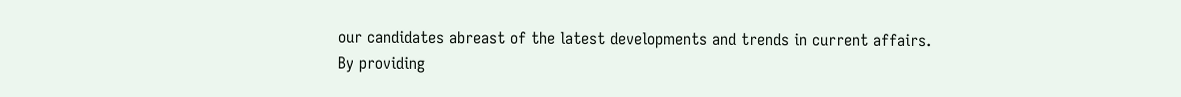our candidates abreast of the latest developments and trends in current affairs. By providing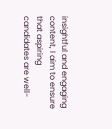insightful and engaging content, I aim to ensure that aspiring candidates are well-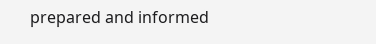prepared and informed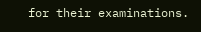for their examinations.